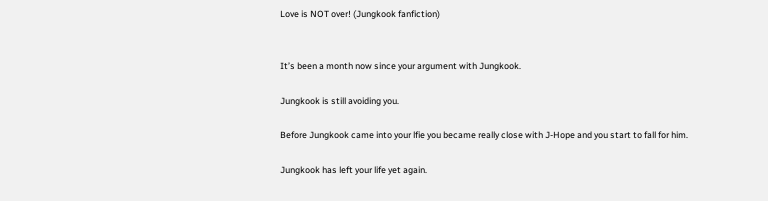Love is NOT over! (Jungkook fanfiction)


It’s been a month now since your argument with Jungkook.

Jungkook is still avoiding you.

Before Jungkook came into your lfie you became really close with J-Hope and you start to fall for him.

Jungkook has left your life yet again.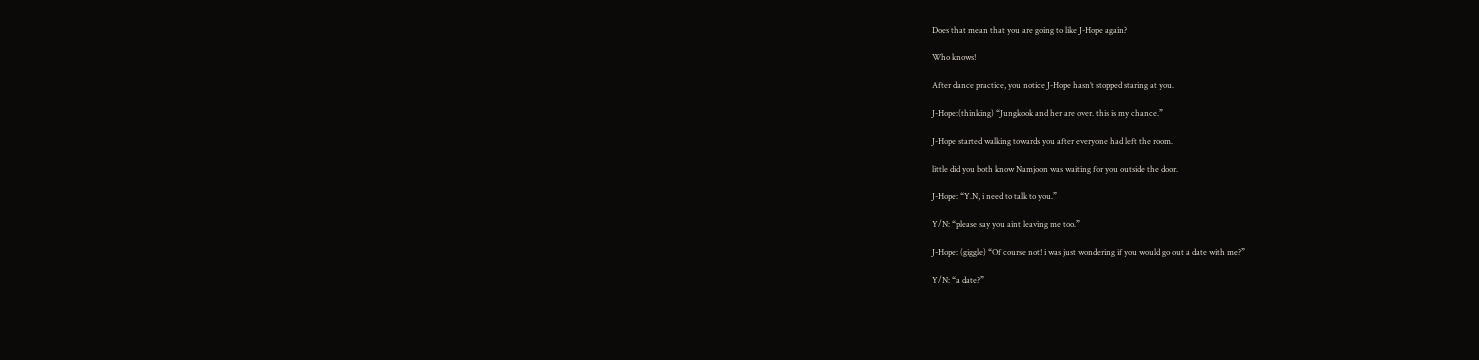Does that mean that you are going to like J-Hope again?

Who knows!

After dance practice, you notice J-Hope hasn’t stopped staring at you.

J-Hope:(thinking) “Jungkook and her are over. this is my chance.”

J-Hope started walking towards you after everyone had left the room.

little did you both know Namjoon was waiting for you outside the door.

J-Hope: “Y.N, i need to talk to you.”

Y/N: “please say you aint leaving me too.”

J-Hope: (giggle) “Of course not! i was just wondering if you would go out a date with me?”

Y/N: “a date?”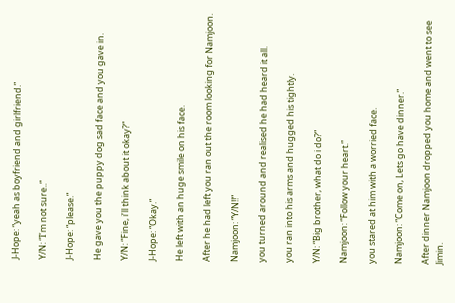J-Hope: “yeah as boyfriend and girlfriend.”

Y/N: “I’m not sure..”

J-Hope: “please.”

He gave you the puppy dog sad face and you gave in.

Y/N: “Fine, i’ll think about it okay?”

J-Hope: “Okay.”

He left with an huge smile on his face.

After he had left you ran out the room looking for Namjoon.

Namjoon: “Y/N!!”

you turned around and realised he had heard it all.

you ran into his arms and hugged his tightly.

Y/N: “Big brother, what do i do?”

Namjoon: “Follow your heart.”

you stared at him with a worried face.

Namjoon: “Come on, Lets go have dinner.”

After dinner Namjoon dropped you home and went to see Jimin.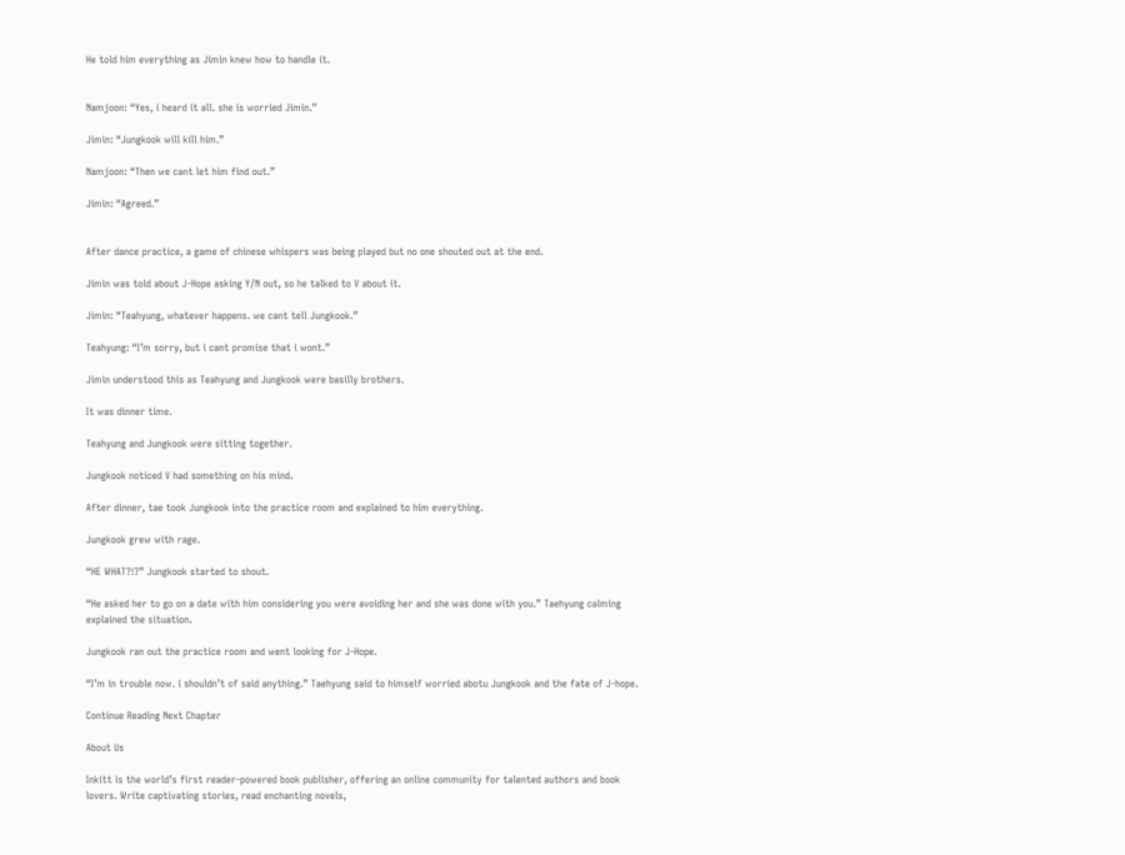He told him everything as Jimin knew how to handle it.


Namjoon: “Yes, i heard it all. she is worried Jimin.”

Jimin: “Jungkook will kill him.”

Namjoon: “Then we cant let him find out.”

Jimin: “Agreed.”


After dance practice, a game of chinese whispers was being played but no one shouted out at the end.

Jimin was told about J-Hope asking Y/N out, so he talked to V about it.

Jimin: “Teahyung, whatever happens. we cant tell Jungkook.”

Teahyung: “I’m sorry, but i cant promise that i wont.”

Jimin understood this as Teahyung and Jungkook were basilly brothers.

It was dinner time.

Teahyung and Jungkook were sitting together.

Jungkook noticed V had something on his mind.

After dinner, tae took Jungkook into the practice room and explained to him everything.

Jungkook grew with rage.

“HE WHAT?!?” Jungkook started to shout.

“He asked her to go on a date with him considering you were avoiding her and she was done with you.” Taehyung calming explained the situation.

Jungkook ran out the practice room and went looking for J-Hope.

“I’m in trouble now. i shouldn’t of said anything.” Taehyung said to himself worried abotu Jungkook and the fate of J-hope.

Continue Reading Next Chapter

About Us

Inkitt is the world’s first reader-powered book publisher, offering an online community for talented authors and book lovers. Write captivating stories, read enchanting novels,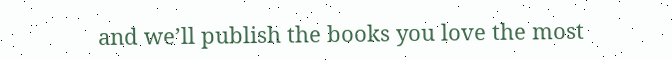and we’ll publish the books you love the most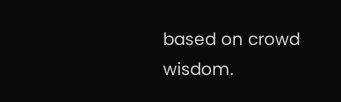based on crowd wisdom.